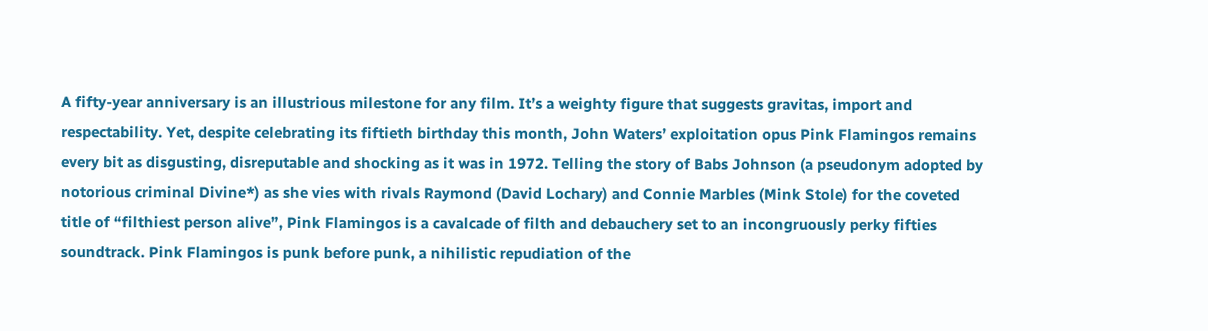A fifty-year anniversary is an illustrious milestone for any film. It’s a weighty figure that suggests gravitas, import and respectability. Yet, despite celebrating its fiftieth birthday this month, John Waters’ exploitation opus Pink Flamingos remains every bit as disgusting, disreputable and shocking as it was in 1972. Telling the story of Babs Johnson (a pseudonym adopted by notorious criminal Divine*) as she vies with rivals Raymond (David Lochary) and Connie Marbles (Mink Stole) for the coveted title of “filthiest person alive”, Pink Flamingos is a cavalcade of filth and debauchery set to an incongruously perky fifties soundtrack. Pink Flamingos is punk before punk, a nihilistic repudiation of the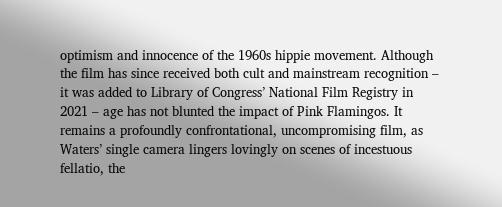optimism and innocence of the 1960s hippie movement. Although the film has since received both cult and mainstream recognition – it was added to Library of Congress’ National Film Registry in 2021 – age has not blunted the impact of Pink Flamingos. It remains a profoundly confrontational, uncompromising film, as Waters’ single camera lingers lovingly on scenes of incestuous fellatio, the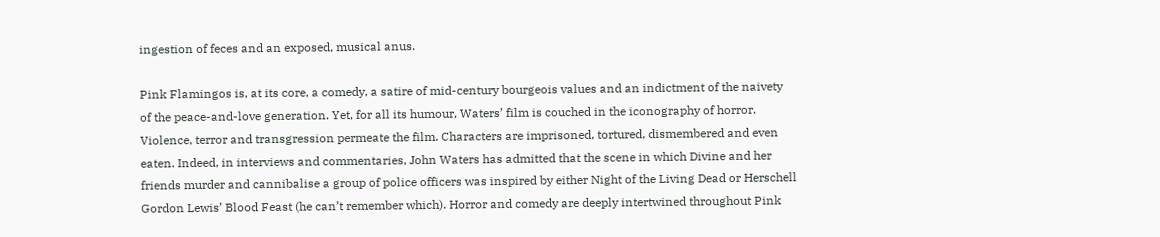ingestion of feces and an exposed, musical anus.

Pink Flamingos is, at its core, a comedy, a satire of mid-century bourgeois values and an indictment of the naivety of the peace-and-love generation. Yet, for all its humour, Waters’ film is couched in the iconography of horror. Violence, terror and transgression permeate the film. Characters are imprisoned, tortured, dismembered and even eaten. Indeed, in interviews and commentaries, John Waters has admitted that the scene in which Divine and her friends murder and cannibalise a group of police officers was inspired by either Night of the Living Dead or Herschell Gordon Lewis’ Blood Feast (he can’t remember which). Horror and comedy are deeply intertwined throughout Pink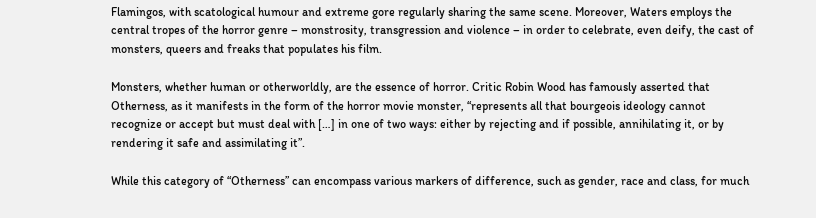Flamingos, with scatological humour and extreme gore regularly sharing the same scene. Moreover, Waters employs the central tropes of the horror genre – monstrosity, transgression and violence – in order to celebrate, even deify, the cast of monsters, queers and freaks that populates his film.

Monsters, whether human or otherworldly, are the essence of horror. Critic Robin Wood has famously asserted that Otherness, as it manifests in the form of the horror movie monster, “represents all that bourgeois ideology cannot recognize or accept but must deal with […] in one of two ways: either by rejecting and if possible, annihilating it, or by rendering it safe and assimilating it”.

While this category of “Otherness” can encompass various markers of difference, such as gender, race and class, for much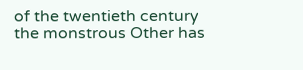of the twentieth century the monstrous Other has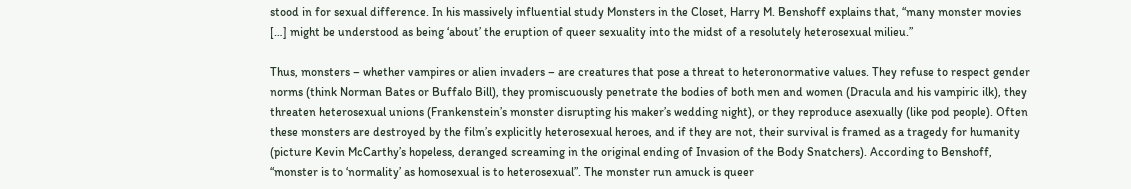stood in for sexual difference. In his massively influential study Monsters in the Closet, Harry M. Benshoff explains that, “many monster movies […] might be understood as being ‘about’ the eruption of queer sexuality into the midst of a resolutely heterosexual milieu.”

Thus, monsters – whether vampires or alien invaders – are creatures that pose a threat to heteronormative values. They refuse to respect gender norms (think Norman Bates or Buffalo Bill), they promiscuously penetrate the bodies of both men and women (Dracula and his vampiric ilk), they threaten heterosexual unions (Frankenstein’s monster disrupting his maker’s wedding night), or they reproduce asexually (like pod people). Often these monsters are destroyed by the film’s explicitly heterosexual heroes, and if they are not, their survival is framed as a tragedy for humanity (picture Kevin McCarthy’s hopeless, deranged screaming in the original ending of Invasion of the Body Snatchers). According to Benshoff, “monster is to ‘normality’ as homosexual is to heterosexual”. The monster run amuck is queer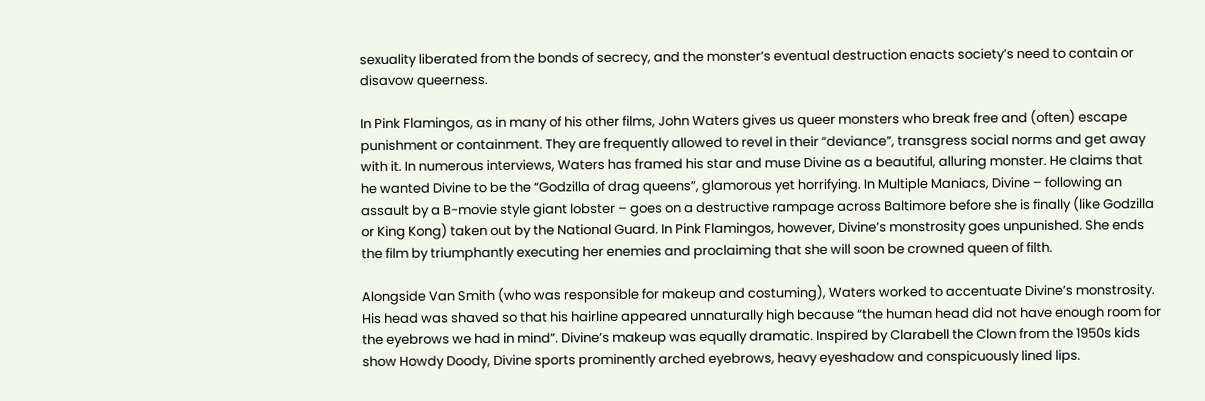sexuality liberated from the bonds of secrecy, and the monster’s eventual destruction enacts society’s need to contain or disavow queerness.

In Pink Flamingos, as in many of his other films, John Waters gives us queer monsters who break free and (often) escape punishment or containment. They are frequently allowed to revel in their “deviance”, transgress social norms and get away with it. In numerous interviews, Waters has framed his star and muse Divine as a beautiful, alluring monster. He claims that he wanted Divine to be the “Godzilla of drag queens”, glamorous yet horrifying. In Multiple Maniacs, Divine – following an assault by a B-movie style giant lobster – goes on a destructive rampage across Baltimore before she is finally (like Godzilla or King Kong) taken out by the National Guard. In Pink Flamingos, however, Divine’s monstrosity goes unpunished. She ends the film by triumphantly executing her enemies and proclaiming that she will soon be crowned queen of filth.

Alongside Van Smith (who was responsible for makeup and costuming), Waters worked to accentuate Divine’s monstrosity. His head was shaved so that his hairline appeared unnaturally high because “the human head did not have enough room for the eyebrows we had in mind”. Divine’s makeup was equally dramatic. Inspired by Clarabell the Clown from the 1950s kids show Howdy Doody, Divine sports prominently arched eyebrows, heavy eyeshadow and conspicuously lined lips.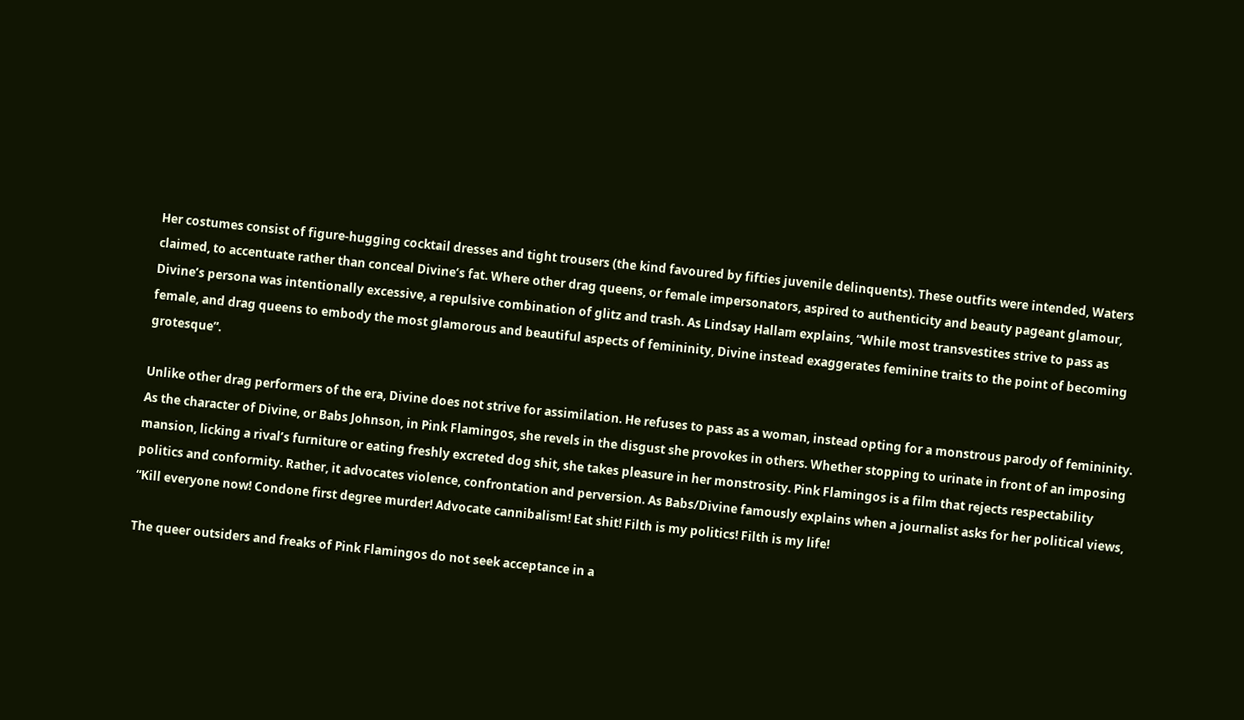Her costumes consist of figure-hugging cocktail dresses and tight trousers (the kind favoured by fifties juvenile delinquents). These outfits were intended, Waters claimed, to accentuate rather than conceal Divine’s fat. Where other drag queens, or female impersonators, aspired to authenticity and beauty pageant glamour, Divine’s persona was intentionally excessive, a repulsive combination of glitz and trash. As Lindsay Hallam explains, “While most transvestites strive to pass as female, and drag queens to embody the most glamorous and beautiful aspects of femininity, Divine instead exaggerates feminine traits to the point of becoming grotesque”.

Unlike other drag performers of the era, Divine does not strive for assimilation. He refuses to pass as a woman, instead opting for a monstrous parody of femininity. As the character of Divine, or Babs Johnson, in Pink Flamingos, she revels in the disgust she provokes in others. Whether stopping to urinate in front of an imposing mansion, licking a rival’s furniture or eating freshly excreted dog shit, she takes pleasure in her monstrosity. Pink Flamingos is a film that rejects respectability politics and conformity. Rather, it advocates violence, confrontation and perversion. As Babs/Divine famously explains when a journalist asks for her political views, “Kill everyone now! Condone first degree murder! Advocate cannibalism! Eat shit! Filth is my politics! Filth is my life!

The queer outsiders and freaks of Pink Flamingos do not seek acceptance in a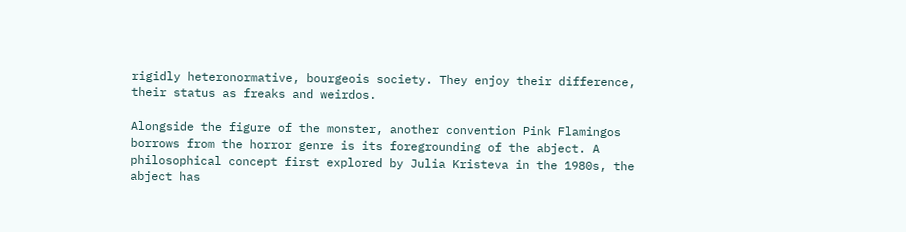rigidly heteronormative, bourgeois society. They enjoy their difference, their status as freaks and weirdos.

Alongside the figure of the monster, another convention Pink Flamingos borrows from the horror genre is its foregrounding of the abject. A philosophical concept first explored by Julia Kristeva in the 1980s, the abject has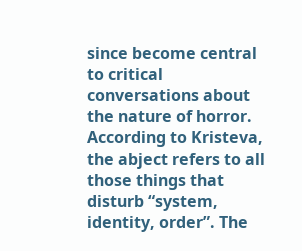since become central to critical conversations about the nature of horror. According to Kristeva, the abject refers to all those things that disturb “system, identity, order”. The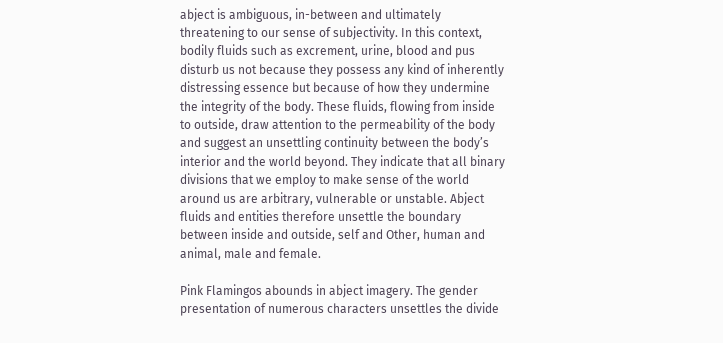abject is ambiguous, in-between and ultimately threatening to our sense of subjectivity. In this context, bodily fluids such as excrement, urine, blood and pus disturb us not because they possess any kind of inherently distressing essence but because of how they undermine the integrity of the body. These fluids, flowing from inside to outside, draw attention to the permeability of the body and suggest an unsettling continuity between the body’s interior and the world beyond. They indicate that all binary divisions that we employ to make sense of the world around us are arbitrary, vulnerable or unstable. Abject fluids and entities therefore unsettle the boundary between inside and outside, self and Other, human and animal, male and female.

Pink Flamingos abounds in abject imagery. The gender presentation of numerous characters unsettles the divide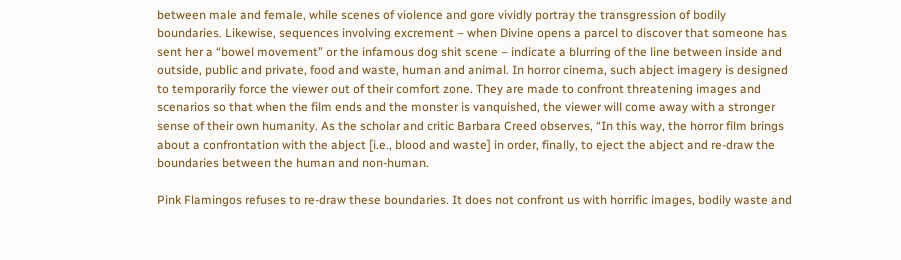between male and female, while scenes of violence and gore vividly portray the transgression of bodily boundaries. Likewise, sequences involving excrement – when Divine opens a parcel to discover that someone has sent her a “bowel movement” or the infamous dog shit scene – indicate a blurring of the line between inside and outside, public and private, food and waste, human and animal. In horror cinema, such abject imagery is designed to temporarily force the viewer out of their comfort zone. They are made to confront threatening images and scenarios so that when the film ends and the monster is vanquished, the viewer will come away with a stronger sense of their own humanity. As the scholar and critic Barbara Creed observes, “In this way, the horror film brings about a confrontation with the abject [i.e., blood and waste] in order, finally, to eject the abject and re-draw the boundaries between the human and non-human.

Pink Flamingos refuses to re-draw these boundaries. It does not confront us with horrific images, bodily waste and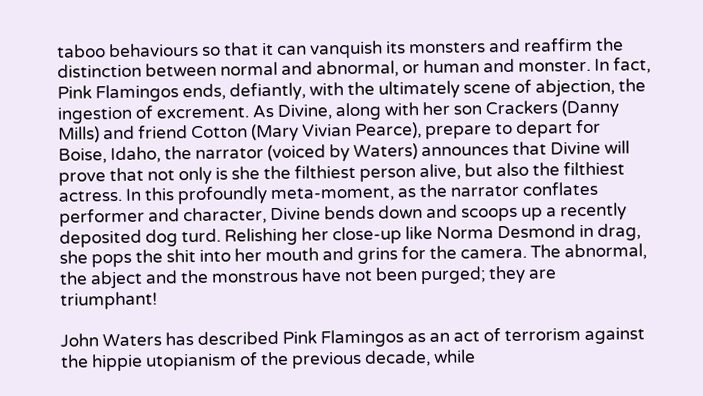taboo behaviours so that it can vanquish its monsters and reaffirm the distinction between normal and abnormal, or human and monster. In fact, Pink Flamingos ends, defiantly, with the ultimately scene of abjection, the ingestion of excrement. As Divine, along with her son Crackers (Danny Mills) and friend Cotton (Mary Vivian Pearce), prepare to depart for Boise, Idaho, the narrator (voiced by Waters) announces that Divine will prove that not only is she the filthiest person alive, but also the filthiest actress. In this profoundly meta-moment, as the narrator conflates performer and character, Divine bends down and scoops up a recently deposited dog turd. Relishing her close-up like Norma Desmond in drag, she pops the shit into her mouth and grins for the camera. The abnormal, the abject and the monstrous have not been purged; they are triumphant!

John Waters has described Pink Flamingos as an act of terrorism against the hippie utopianism of the previous decade, while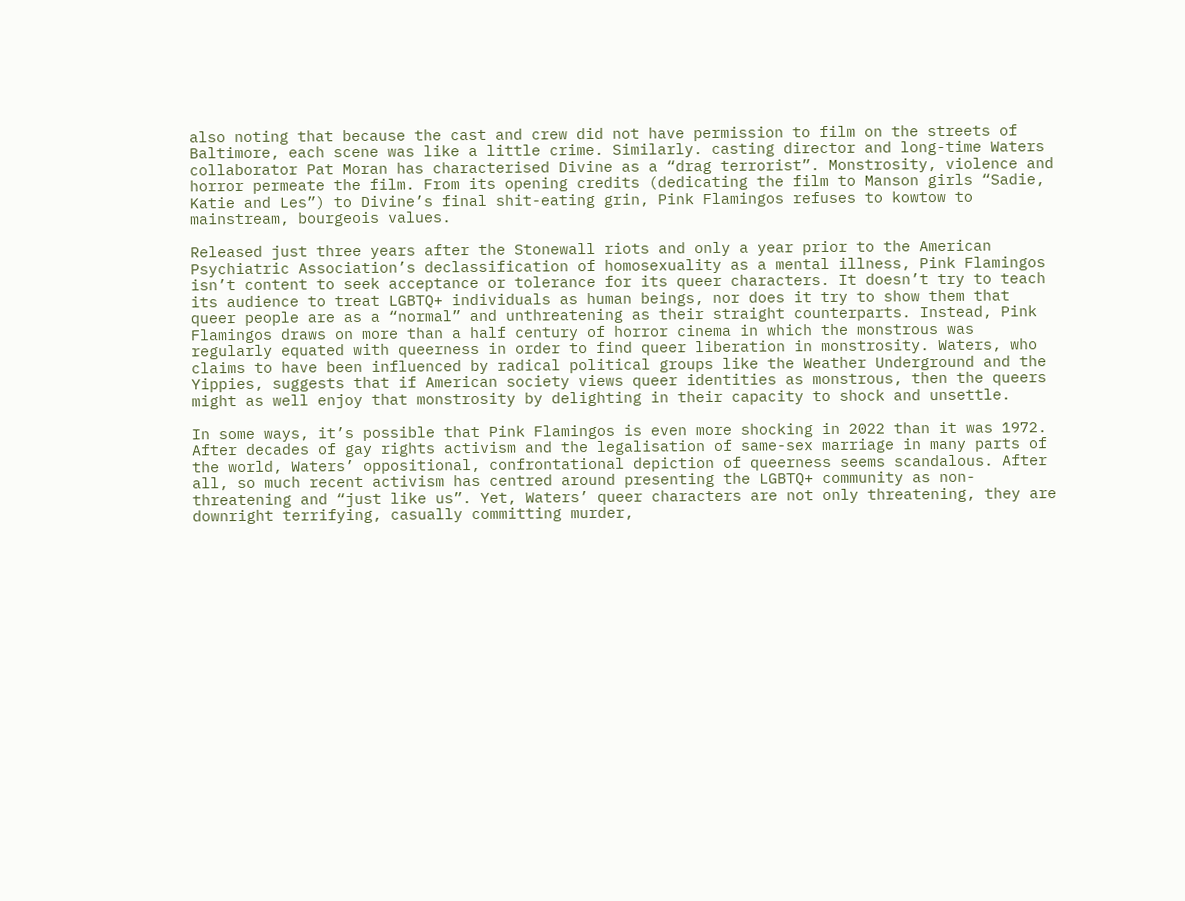also noting that because the cast and crew did not have permission to film on the streets of Baltimore, each scene was like a little crime. Similarly. casting director and long-time Waters collaborator Pat Moran has characterised Divine as a “drag terrorist”. Monstrosity, violence and horror permeate the film. From its opening credits (dedicating the film to Manson girls “Sadie, Katie and Les”) to Divine’s final shit-eating grin, Pink Flamingos refuses to kowtow to mainstream, bourgeois values.

Released just three years after the Stonewall riots and only a year prior to the American Psychiatric Association’s declassification of homosexuality as a mental illness, Pink Flamingos isn’t content to seek acceptance or tolerance for its queer characters. It doesn’t try to teach its audience to treat LGBTQ+ individuals as human beings, nor does it try to show them that queer people are as a “normal” and unthreatening as their straight counterparts. Instead, Pink Flamingos draws on more than a half century of horror cinema in which the monstrous was regularly equated with queerness in order to find queer liberation in monstrosity. Waters, who claims to have been influenced by radical political groups like the Weather Underground and the Yippies, suggests that if American society views queer identities as monstrous, then the queers might as well enjoy that monstrosity by delighting in their capacity to shock and unsettle.

In some ways, it’s possible that Pink Flamingos is even more shocking in 2022 than it was 1972. After decades of gay rights activism and the legalisation of same-sex marriage in many parts of the world, Waters’ oppositional, confrontational depiction of queerness seems scandalous. After all, so much recent activism has centred around presenting the LGBTQ+ community as non-threatening and “just like us”. Yet, Waters’ queer characters are not only threatening, they are downright terrifying, casually committing murder,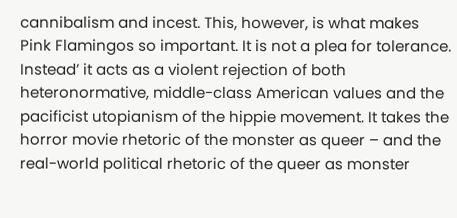cannibalism and incest. This, however, is what makes Pink Flamingos so important. It is not a plea for tolerance. Instead’ it acts as a violent rejection of both heteronormative, middle-class American values and the pacificist utopianism of the hippie movement. It takes the horror movie rhetoric of the monster as queer – and the real-world political rhetoric of the queer as monster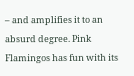– and amplifies it to an absurd degree. Pink Flamingos has fun with its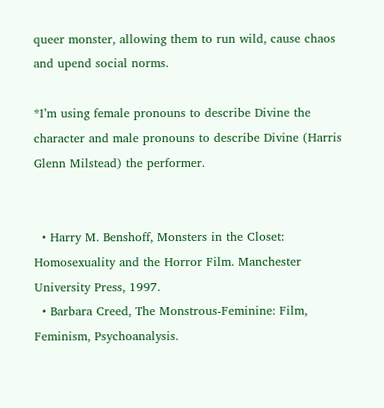queer monster, allowing them to run wild, cause chaos and upend social norms.

*I’m using female pronouns to describe Divine the character and male pronouns to describe Divine (Harris Glenn Milstead) the performer.


  • Harry M. Benshoff, Monsters in the Closet: Homosexuality and the Horror Film. Manchester University Press, 1997.
  • Barbara Creed, The Monstrous-Feminine: Film, Feminism, Psychoanalysis.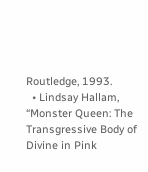Routledge, 1993.
  • Lindsay Hallam, “Monster Queen: The Transgressive Body of Divine in Pink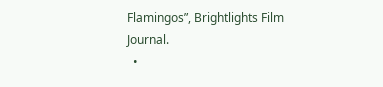Flamingos”, Brightlights Film Journal.
  •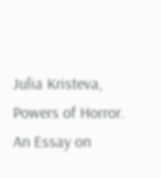Julia Kristeva, Powers of Horror. An Essay on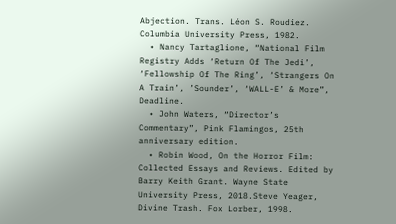Abjection. Trans. Léon S. Roudiez. Columbia University Press, 1982.
  • Nancy Tartaglione, “National Film Registry Adds ‘Return Of The Jedi’, ‘Fellowship Of The Ring’, ‘Strangers On A Train’, ’Sounder’, ‘WALL-E’ & More”, Deadline.
  • John Waters, “Director’s Commentary”, Pink Flamingos, 25th anniversary edition.
  • Robin Wood, On the Horror Film: Collected Essays and Reviews. Edited by Barry Keith Grant. Wayne State University Press, 2018.Steve Yeager, Divine Trash. Fox Lorber, 1998.